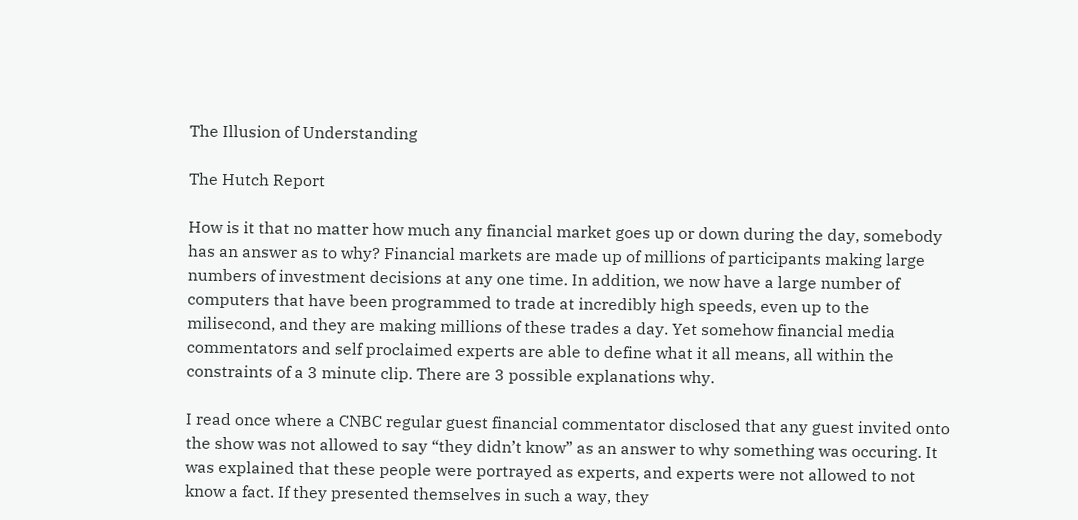The Illusion of Understanding

The Hutch Report

How is it that no matter how much any financial market goes up or down during the day, somebody has an answer as to why? Financial markets are made up of millions of participants making large numbers of investment decisions at any one time. In addition, we now have a large number of computers that have been programmed to trade at incredibly high speeds, even up to the milisecond, and they are making millions of these trades a day. Yet somehow financial media commentators and self proclaimed experts are able to define what it all means, all within the constraints of a 3 minute clip. There are 3 possible explanations why.

I read once where a CNBC regular guest financial commentator disclosed that any guest invited onto the show was not allowed to say “they didn’t know” as an answer to why something was occuring. It was explained that these people were portrayed as experts, and experts were not allowed to not know a fact. If they presented themselves in such a way, they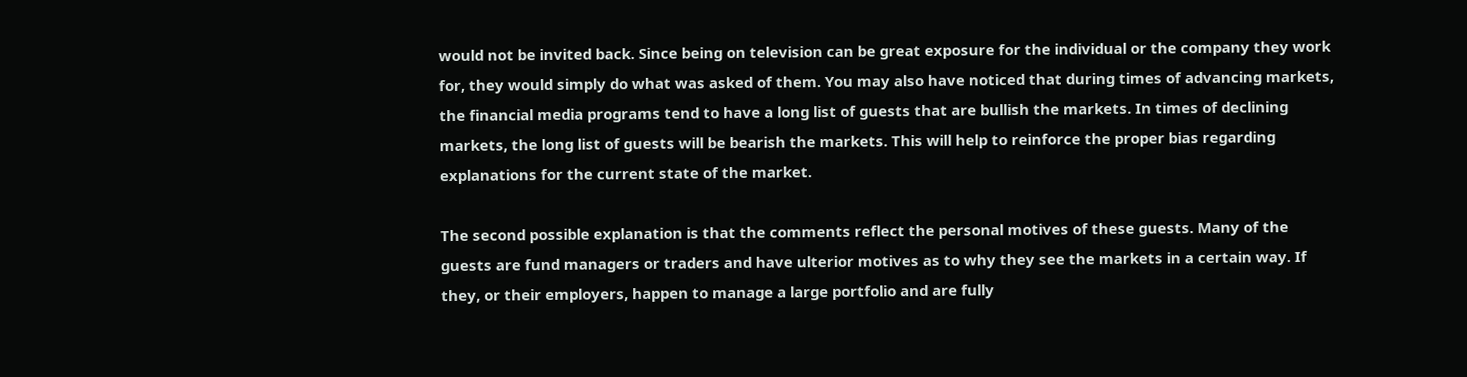would not be invited back. Since being on television can be great exposure for the individual or the company they work for, they would simply do what was asked of them. You may also have noticed that during times of advancing markets, the financial media programs tend to have a long list of guests that are bullish the markets. In times of declining markets, the long list of guests will be bearish the markets. This will help to reinforce the proper bias regarding explanations for the current state of the market.

The second possible explanation is that the comments reflect the personal motives of these guests. Many of the guests are fund managers or traders and have ulterior motives as to why they see the markets in a certain way. If they, or their employers, happen to manage a large portfolio and are fully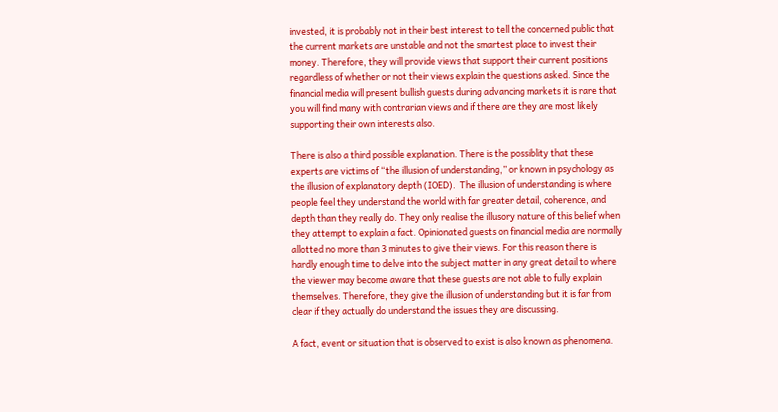invested, it is probably not in their best interest to tell the concerned public that the current markets are unstable and not the smartest place to invest their money. Therefore, they will provide views that support their current positions regardless of whether or not their views explain the questions asked. Since the financial media will present bullish guests during advancing markets it is rare that you will find many with contrarian views and if there are they are most likely supporting their own interests also.

There is also a third possible explanation. There is the possiblity that these experts are victims of “the illusion of understanding,” or known in psychology as the illusion of explanatory depth (IOED).  The illusion of understanding is where people feel they understand the world with far greater detail, coherence, and depth than they really do. They only realise the illusory nature of this belief when they attempt to explain a fact. Opinionated guests on financial media are normally allotted no more than 3 minutes to give their views. For this reason there is hardly enough time to delve into the subject matter in any great detail to where the viewer may become aware that these guests are not able to fully explain themselves. Therefore, they give the illusion of understanding but it is far from clear if they actually do understand the issues they are discussing.

A fact, event or situation that is observed to exist is also known as phenomena.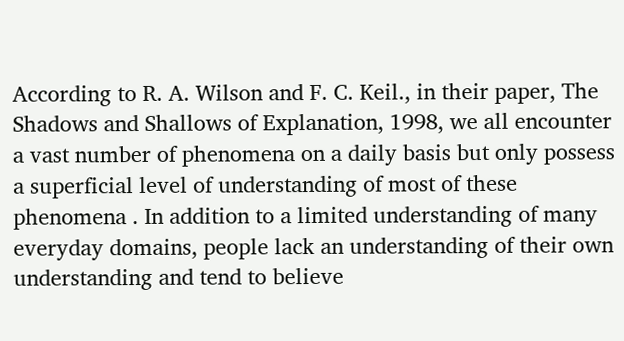According to R. A. Wilson and F. C. Keil., in their paper, The Shadows and Shallows of Explanation, 1998, we all encounter a vast number of phenomena on a daily basis but only possess a superficial level of understanding of most of these phenomena . In addition to a limited understanding of many everyday domains, people lack an understanding of their own understanding and tend to believe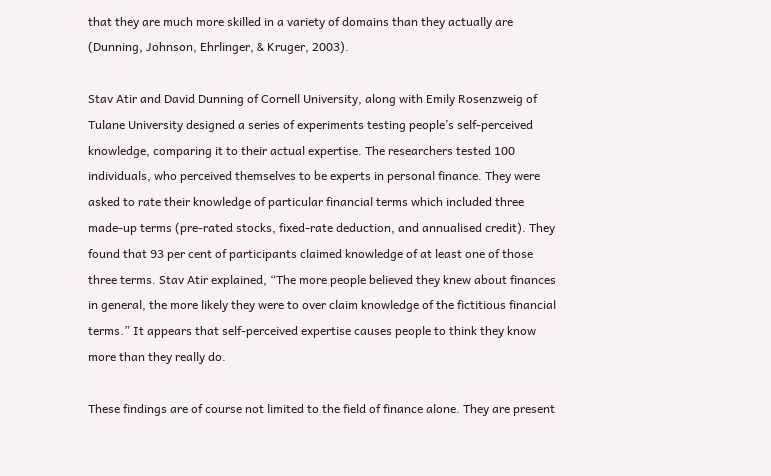that they are much more skilled in a variety of domains than they actually are (Dunning, Johnson, Ehrlinger, & Kruger, 2003).

Stav Atir and David Dunning of Cornell University, along with Emily Rosenzweig of Tulane University designed a series of experiments testing people’s self-perceived knowledge, comparing it to their actual expertise. The researchers tested 100 individuals, who perceived themselves to be experts in personal finance. They were asked to rate their knowledge of particular financial terms which included three made-up terms (pre-rated stocks, fixed-rate deduction, and annualised credit). They found that 93 per cent of participants claimed knowledge of at least one of those three terms. Stav Atir explained, “The more people believed they knew about finances in general, the more likely they were to over claim knowledge of the fictitious financial terms.” It appears that self-perceived expertise causes people to think they know more than they really do.

These findings are of course not limited to the field of finance alone. They are present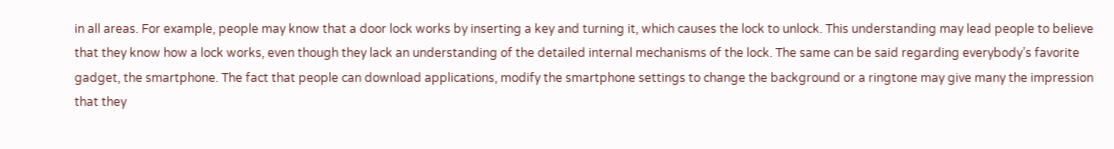in all areas. For example, people may know that a door lock works by inserting a key and turning it, which causes the lock to unlock. This understanding may lead people to believe that they know how a lock works, even though they lack an understanding of the detailed internal mechanisms of the lock. The same can be said regarding everybody’s favorite gadget, the smartphone. The fact that people can download applications, modify the smartphone settings to change the background or a ringtone may give many the impression that they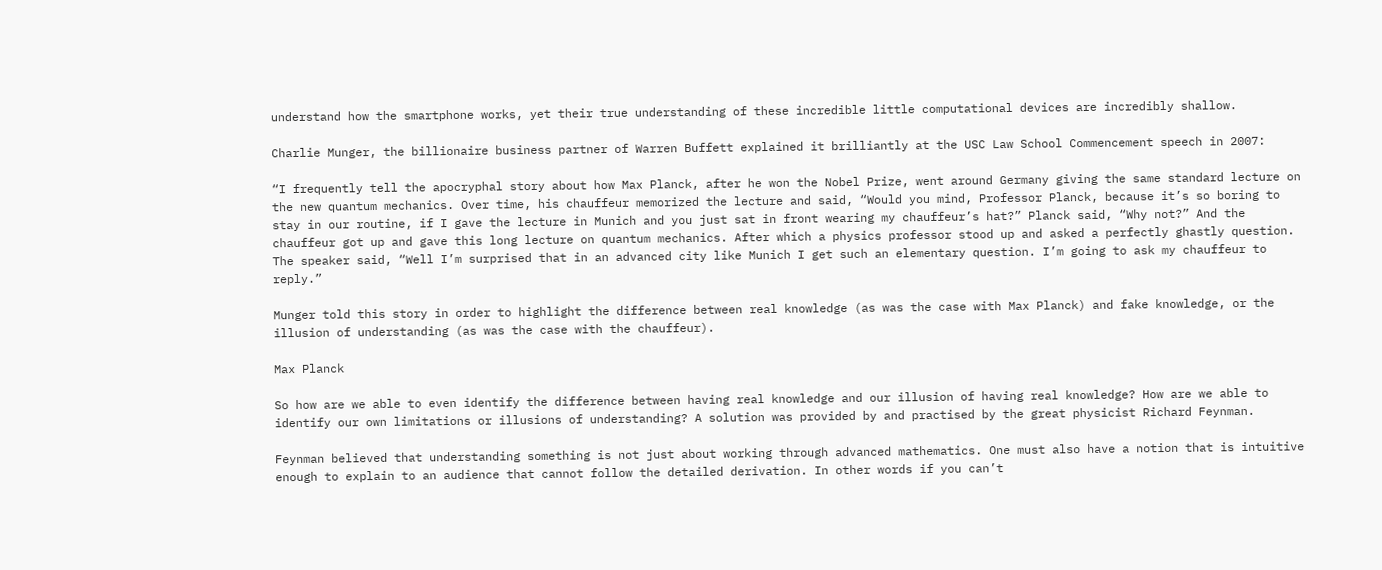understand how the smartphone works, yet their true understanding of these incredible little computational devices are incredibly shallow.

Charlie Munger, the billionaire business partner of Warren Buffett explained it brilliantly at the USC Law School Commencement speech in 2007:

“I frequently tell the apocryphal story about how Max Planck, after he won the Nobel Prize, went around Germany giving the same standard lecture on the new quantum mechanics. Over time, his chauffeur memorized the lecture and said, “Would you mind, Professor Planck, because it’s so boring to stay in our routine, if I gave the lecture in Munich and you just sat in front wearing my chauffeur’s hat?” Planck said, “Why not?” And the chauffeur got up and gave this long lecture on quantum mechanics. After which a physics professor stood up and asked a perfectly ghastly question. The speaker said, “Well I’m surprised that in an advanced city like Munich I get such an elementary question. I’m going to ask my chauffeur to reply.”

Munger told this story in order to highlight the difference between real knowledge (as was the case with Max Planck) and fake knowledge, or the illusion of understanding (as was the case with the chauffeur).

Max Planck

So how are we able to even identify the difference between having real knowledge and our illusion of having real knowledge? How are we able to identify our own limitations or illusions of understanding? A solution was provided by and practised by the great physicist Richard Feynman.

Feynman believed that understanding something is not just about working through advanced mathematics. One must also have a notion that is intuitive enough to explain to an audience that cannot follow the detailed derivation. In other words if you can’t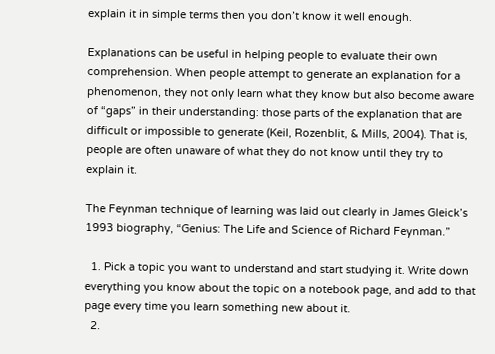explain it in simple terms then you don’t know it well enough.

Explanations can be useful in helping people to evaluate their own comprehension. When people attempt to generate an explanation for a phenomenon, they not only learn what they know but also become aware of “gaps” in their understanding: those parts of the explanation that are difficult or impossible to generate (Keil, Rozenblit, & Mills, 2004). That is, people are often unaware of what they do not know until they try to explain it.

The Feynman technique of learning was laid out clearly in James Gleick’s 1993 biography, “Genius: The Life and Science of Richard Feynman.”

  1. Pick a topic you want to understand and start studying it. Write down everything you know about the topic on a notebook page, and add to that page every time you learn something new about it.
  2.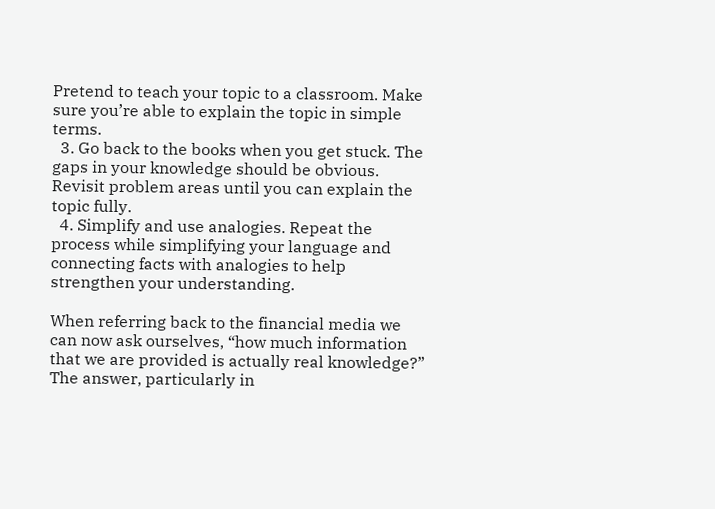Pretend to teach your topic to a classroom. Make sure you’re able to explain the topic in simple terms.
  3. Go back to the books when you get stuck. The gaps in your knowledge should be obvious. Revisit problem areas until you can explain the topic fully.
  4. Simplify and use analogies. Repeat the process while simplifying your language and connecting facts with analogies to help strengthen your understanding.

When referring back to the financial media we can now ask ourselves, “how much information that we are provided is actually real knowledge?” The answer, particularly in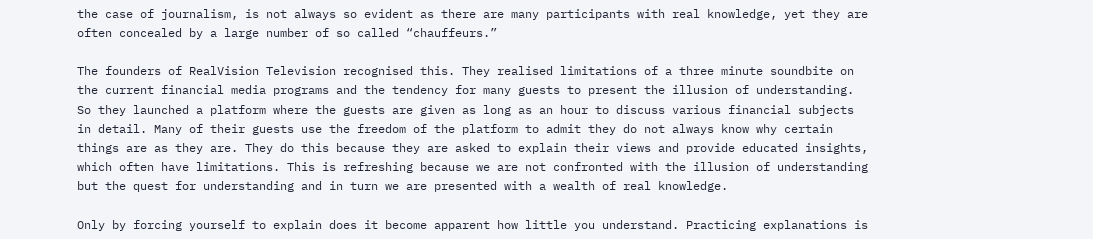the case of journalism, is not always so evident as there are many participants with real knowledge, yet they are often concealed by a large number of so called “chauffeurs.”

The founders of RealVision Television recognised this. They realised limitations of a three minute soundbite on the current financial media programs and the tendency for many guests to present the illusion of understanding. So they launched a platform where the guests are given as long as an hour to discuss various financial subjects in detail. Many of their guests use the freedom of the platform to admit they do not always know why certain things are as they are. They do this because they are asked to explain their views and provide educated insights, which often have limitations. This is refreshing because we are not confronted with the illusion of understanding but the quest for understanding and in turn we are presented with a wealth of real knowledge.

Only by forcing yourself to explain does it become apparent how little you understand. Practicing explanations is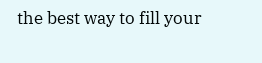the best way to fill your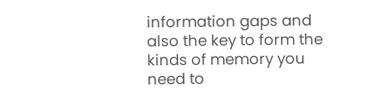information gaps and also the key to form the kinds of memory you need to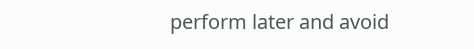perform later and avoid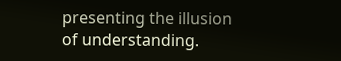presenting the illusion of understanding.